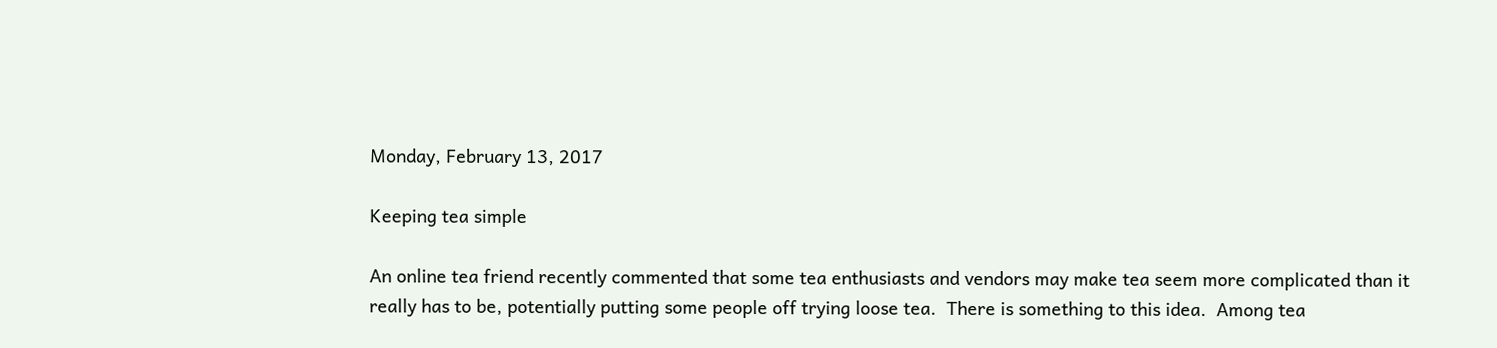Monday, February 13, 2017

Keeping tea simple

An online tea friend recently commented that some tea enthusiasts and vendors may make tea seem more complicated than it really has to be, potentially putting some people off trying loose tea.  There is something to this idea.  Among tea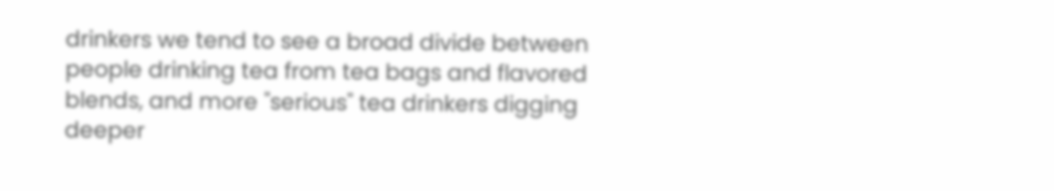drinkers we tend to see a broad divide between people drinking tea from tea bags and flavored blends, and more "serious" tea drinkers digging deeper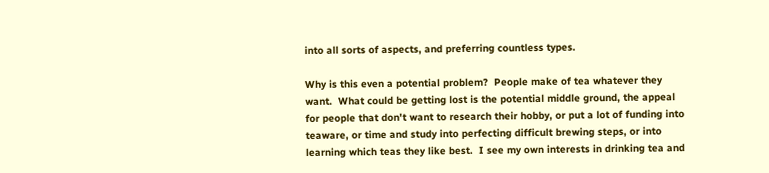into all sorts of aspects, and preferring countless types.

Why is this even a potential problem?  People make of tea whatever they want.  What could be getting lost is the potential middle ground, the appeal for people that don't want to research their hobby, or put a lot of funding into teaware, or time and study into perfecting difficult brewing steps, or into learning which teas they like best.  I see my own interests in drinking tea and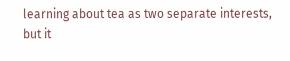learning about tea as two separate interests, but it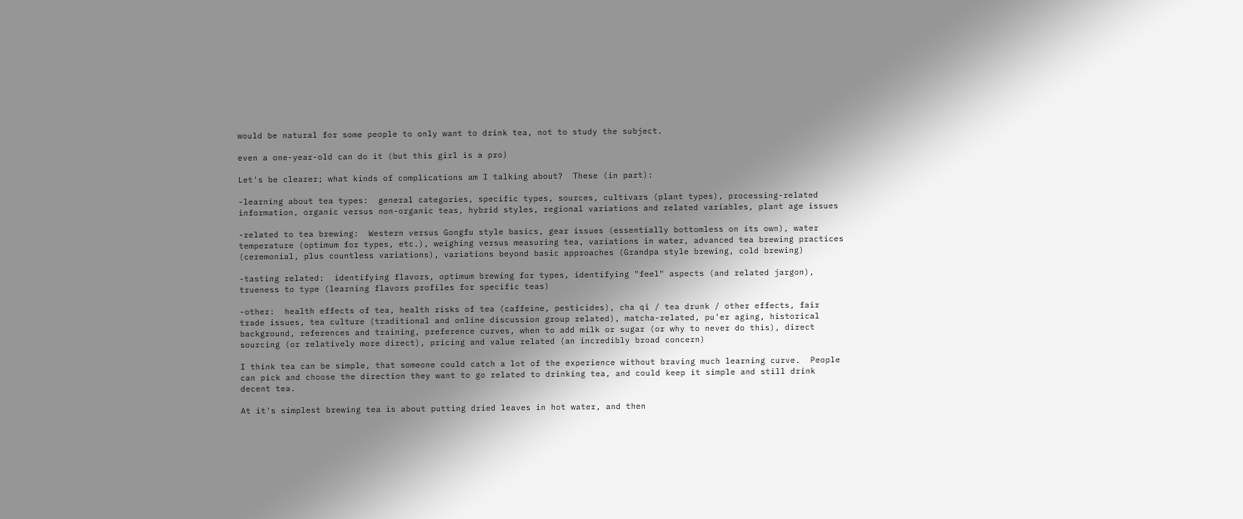would be natural for some people to only want to drink tea, not to study the subject.

even a one-year-old can do it (but this girl is a pro)

Let's be clearer; what kinds of complications am I talking about?  These (in part):

-learning about tea types:  general categories, specific types, sources, cultivars (plant types), processing-related information, organic versus non-organic teas, hybrid styles, regional variations and related variables, plant age issues

-related to tea brewing:  Western versus Gongfu style basics, gear issues (essentially bottomless on its own), water temperature (optimum for types, etc.), weighing versus measuring tea, variations in water, advanced tea brewing practices (ceremonial, plus countless variations), variations beyond basic approaches (Grandpa style brewing, cold brewing)

-tasting related:  identifying flavors, optimum brewing for types, identifying "feel" aspects (and related jargon),  trueness to type (learning flavors profiles for specific teas)

-other:  health effects of tea, health risks of tea (caffeine, pesticides), cha qi / tea drunk / other effects, fair trade issues, tea culture (traditional and online discussion group related), matcha-related, pu'er aging, historical background, references and training, preference curves, when to add milk or sugar (or why to never do this), direct sourcing (or relatively more direct), pricing and value related (an incredibly broad concern)

I think tea can be simple, that someone could catch a lot of the experience without braving much learning curve.  People can pick and choose the direction they want to go related to drinking tea, and could keep it simple and still drink decent tea.

At it's simplest brewing tea is about putting dried leaves in hot water, and then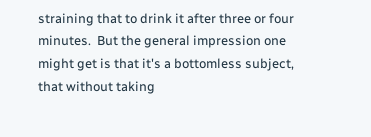straining that to drink it after three or four minutes.  But the general impression one might get is that it's a bottomless subject, that without taking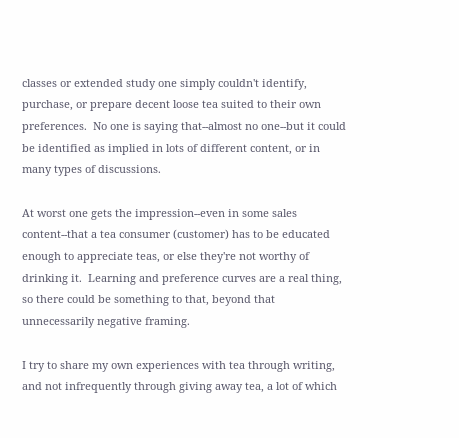classes or extended study one simply couldn't identify, purchase, or prepare decent loose tea suited to their own preferences.  No one is saying that--almost no one--but it could be identified as implied in lots of different content, or in many types of discussions.

At worst one gets the impression--even in some sales content--that a tea consumer (customer) has to be educated enough to appreciate teas, or else they're not worthy of drinking it.  Learning and preference curves are a real thing, so there could be something to that, beyond that unnecessarily negative framing.

I try to share my own experiences with tea through writing, and not infrequently through giving away tea, a lot of which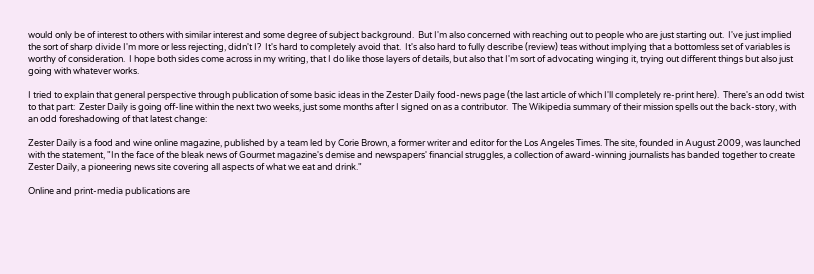would only be of interest to others with similar interest and some degree of subject background.  But I'm also concerned with reaching out to people who are just starting out.  I've just implied the sort of sharp divide I'm more or less rejecting, didn't I?  It's hard to completely avoid that.  It's also hard to fully describe (review) teas without implying that a bottomless set of variables is worthy of consideration.  I hope both sides come across in my writing, that I do like those layers of details, but also that I'm sort of advocating winging it, trying out different things but also just going with whatever works.

I tried to explain that general perspective through publication of some basic ideas in the Zester Daily food-news page (the last article of which I'll completely re-print here).  There's an odd twist to that part:  Zester Daily is going off-line within the next two weeks, just some months after I signed on as a contributor.  The Wikipedia summary of their mission spells out the back-story, with an odd foreshadowing of that latest change:

Zester Daily is a food and wine online magazine, published by a team led by Corie Brown, a former writer and editor for the Los Angeles Times. The site, founded in August 2009, was launched with the statement, "In the face of the bleak news of Gourmet magazine's demise and newspapers' financial struggles, a collection of award-winning journalists has banded together to create Zester Daily, a pioneering news site covering all aspects of what we eat and drink."

Online and print-media publications are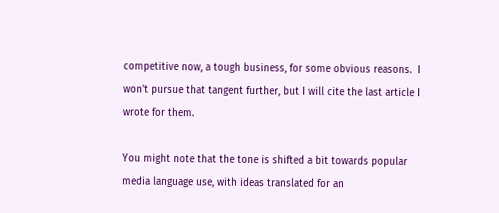competitive now, a tough business, for some obvious reasons.  I won't pursue that tangent further, but I will cite the last article I wrote for them.

You might note that the tone is shifted a bit towards popular media language use, with ideas translated for an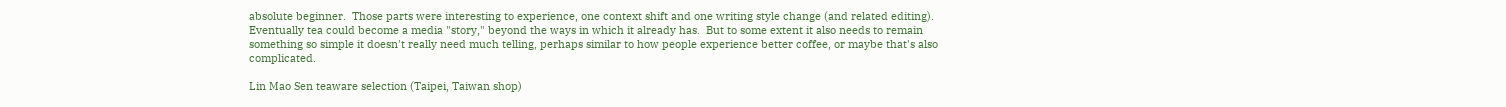absolute beginner.  Those parts were interesting to experience, one context shift and one writing style change (and related editing).  Eventually tea could become a media "story," beyond the ways in which it already has.  But to some extent it also needs to remain something so simple it doesn't really need much telling, perhaps similar to how people experience better coffee, or maybe that's also complicated.

Lin Mao Sen teaware selection (Taipei, Taiwan shop)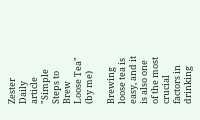Zester Daily article "Simple Steps to Brew Loose Tea" (by me)

Brewing loose tea is easy, and it is also one of the most crucial factors in drinking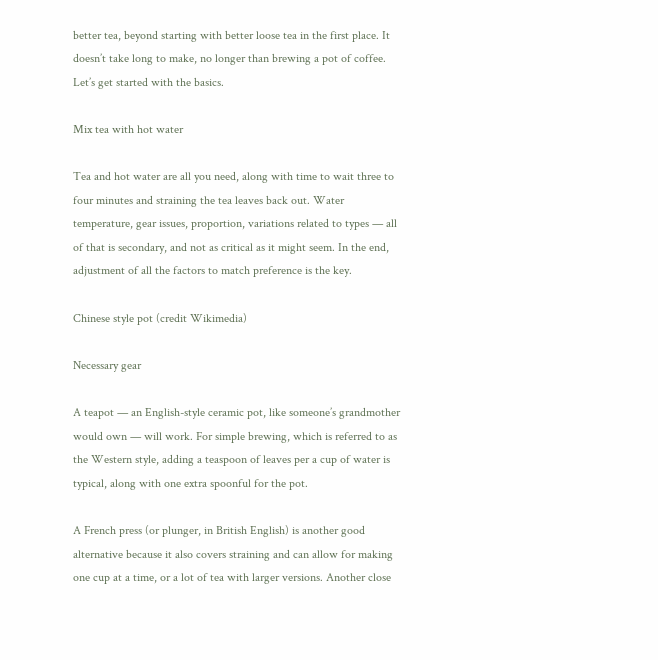better tea, beyond starting with better loose tea in the first place. It doesn’t take long to make, no longer than brewing a pot of coffee. Let’s get started with the basics.

Mix tea with hot water

Tea and hot water are all you need, along with time to wait three to four minutes and straining the tea leaves back out. Water temperature, gear issues, proportion, variations related to types — all of that is secondary, and not as critical as it might seem. In the end, adjustment of all the factors to match preference is the key.

Chinese style pot (credit Wikimedia)

Necessary gear

A teapot — an English-style ceramic pot, like someone’s grandmother would own — will work. For simple brewing, which is referred to as the Western style, adding a teaspoon of leaves per a cup of water is typical, along with one extra spoonful for the pot.

A French press (or plunger, in British English) is another good alternative because it also covers straining and can allow for making one cup at a time, or a lot of tea with larger versions. Another close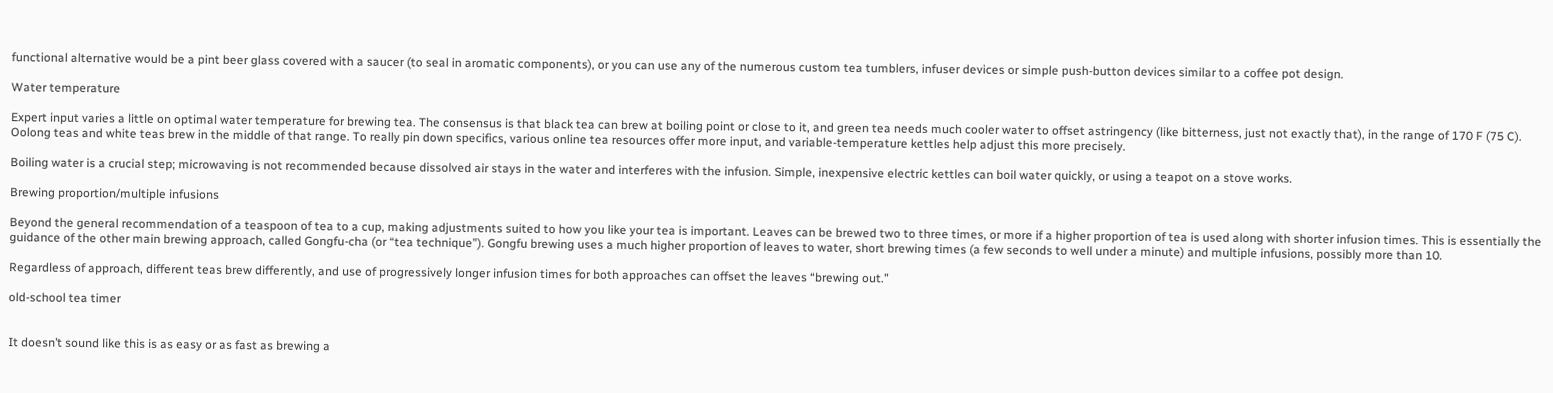functional alternative would be a pint beer glass covered with a saucer (to seal in aromatic components), or you can use any of the numerous custom tea tumblers, infuser devices or simple push-button devices similar to a coffee pot design.

Water temperature

Expert input varies a little on optimal water temperature for brewing tea. The consensus is that black tea can brew at boiling point or close to it, and green tea needs much cooler water to offset astringency (like bitterness, just not exactly that), in the range of 170 F (75 C). Oolong teas and white teas brew in the middle of that range. To really pin down specifics, various online tea resources offer more input, and variable-temperature kettles help adjust this more precisely.

Boiling water is a crucial step; microwaving is not recommended because dissolved air stays in the water and interferes with the infusion. Simple, inexpensive electric kettles can boil water quickly, or using a teapot on a stove works.

Brewing proportion/multiple infusions

Beyond the general recommendation of a teaspoon of tea to a cup, making adjustments suited to how you like your tea is important. Leaves can be brewed two to three times, or more if a higher proportion of tea is used along with shorter infusion times. This is essentially the guidance of the other main brewing approach, called Gongfu-cha (or “tea technique”). Gongfu brewing uses a much higher proportion of leaves to water, short brewing times (a few seconds to well under a minute) and multiple infusions, possibly more than 10.

Regardless of approach, different teas brew differently, and use of progressively longer infusion times for both approaches can offset the leaves “brewing out.”

old-school tea timer


It doesn’t sound like this is as easy or as fast as brewing a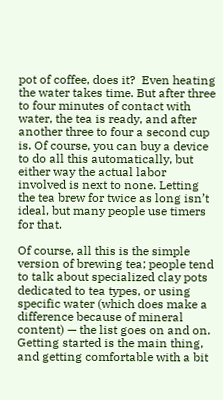pot of coffee, does it?  Even heating the water takes time. But after three to four minutes of contact with water, the tea is ready, and after another three to four a second cup is. Of course, you can buy a device to do all this automatically, but either way the actual labor involved is next to none. Letting the tea brew for twice as long isn’t ideal, but many people use timers for that.

Of course, all this is the simple version of brewing tea; people tend to talk about specialized clay pots dedicated to tea types, or using specific water (which does make a difference because of mineral content) — the list goes on and on. Getting started is the main thing, and getting comfortable with a bit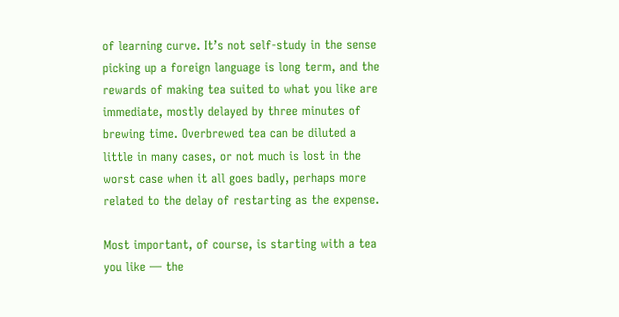of learning curve. It’s not self-study in the sense picking up a foreign language is long term, and the rewards of making tea suited to what you like are immediate, mostly delayed by three minutes of brewing time. Overbrewed tea can be diluted a little in many cases, or not much is lost in the worst case when it all goes badly, perhaps more related to the delay of restarting as the expense.

Most important, of course, is starting with a tea you like — the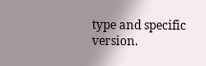type and specific version.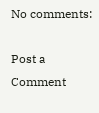No comments:

Post a Comment